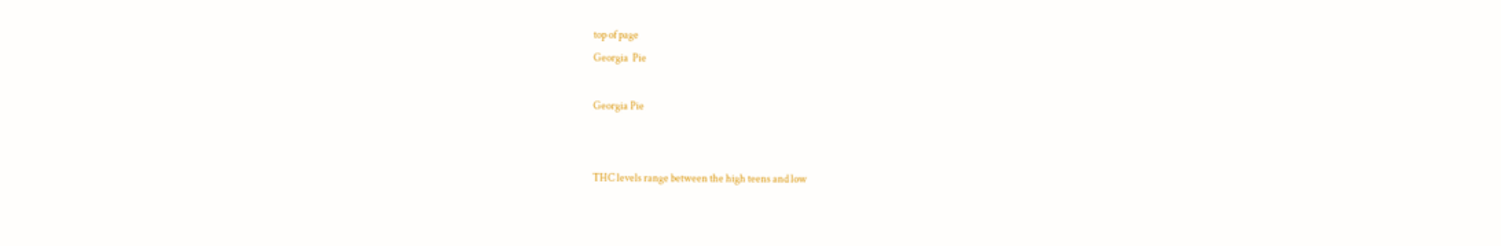top of page
Georgia  Pie

Georgia Pie


THC levels range between the high teens and low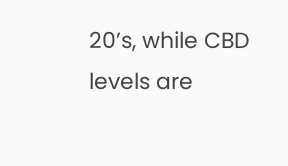20’s, while CBD levels are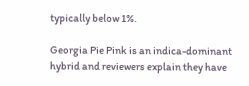typically below 1%.

Georgia Pie Pink is an indica-dominant hybrid and reviewers explain they have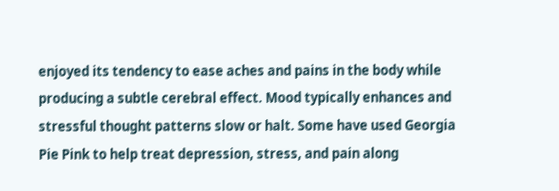enjoyed its tendency to ease aches and pains in the body while producing a subtle cerebral effect. Mood typically enhances and stressful thought patterns slow or halt. Some have used Georgia Pie Pink to help treat depression, stress, and pain along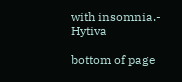with insomnia.- Hytiva

bottom of page